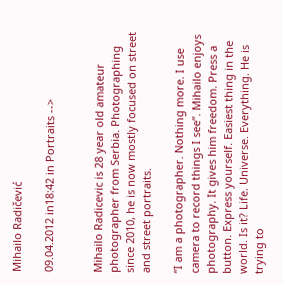Mihailo Radičević

09.04.2012 in18:42 in Portraits -->


Mihailo Radicevic is 28 year old amateur photographer from Serbia. Photographing since 2010, he is now mostly focused on street and street portraits.

“I am a photographer. Nothing more. I use camera to record things I see”. Mihailo enjoys photography. It gives him freedom. Press a button. Express yourself. Easiest thing in the world. Is it? Life. Universe. Everything. He is trying to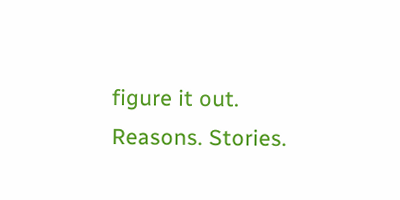figure it out. Reasons. Stories.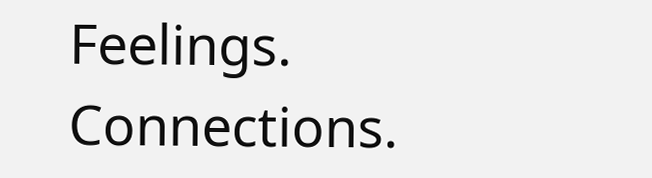Feelings. Connections.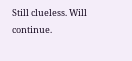Still clueless. Will continue.